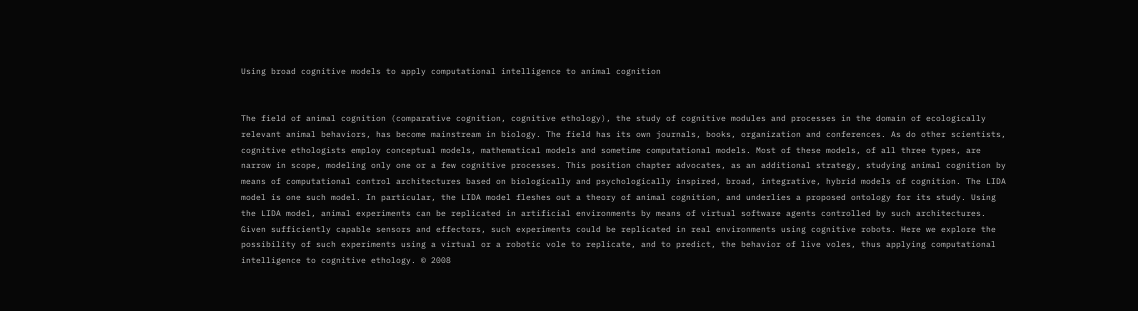Using broad cognitive models to apply computational intelligence to animal cognition


The field of animal cognition (comparative cognition, cognitive ethology), the study of cognitive modules and processes in the domain of ecologically relevant animal behaviors, has become mainstream in biology. The field has its own journals, books, organization and conferences. As do other scientists, cognitive ethologists employ conceptual models, mathematical models and sometime computational models. Most of these models, of all three types, are narrow in scope, modeling only one or a few cognitive processes. This position chapter advocates, as an additional strategy, studying animal cognition by means of computational control architectures based on biologically and psychologically inspired, broad, integrative, hybrid models of cognition. The LIDA model is one such model. In particular, the LIDA model fleshes out a theory of animal cognition, and underlies a proposed ontology for its study. Using the LIDA model, animal experiments can be replicated in artificial environments by means of virtual software agents controlled by such architectures. Given sufficiently capable sensors and effectors, such experiments could be replicated in real environments using cognitive robots. Here we explore the possibility of such experiments using a virtual or a robotic vole to replicate, and to predict, the behavior of live voles, thus applying computational intelligence to cognitive ethology. © 2008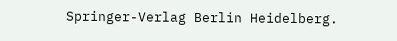Springer-Verlag Berlin Heidelberg.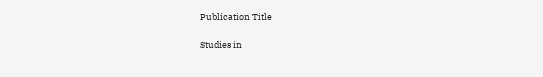Publication Title

Studies in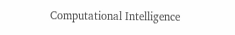Computational Intelligence